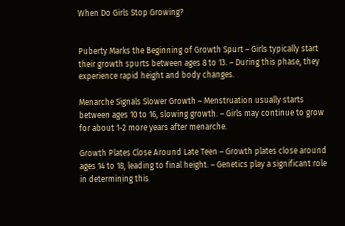When Do Girls Stop Growing?


Puberty Marks the Beginning of Growth Spurt – Girls typically start their growth spurts between ages 8 to 13. – During this phase, they experience rapid height and body changes.

Menarche Signals Slower Growth – Menstruation usually starts between ages 10 to 16, slowing growth. – Girls may continue to grow for about 1-2 more years after menarche.

Growth Plates Close Around Late Teen – Growth plates close around ages 14 to 18, leading to final height. – Genetics play a significant role in determining this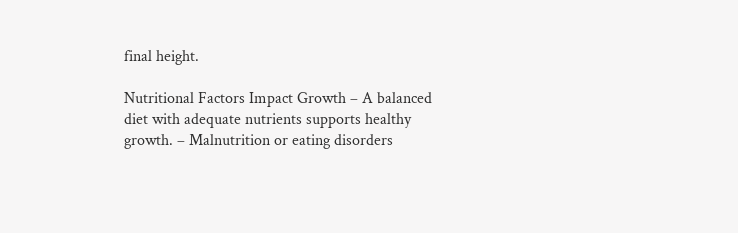final height.

Nutritional Factors Impact Growth – A balanced diet with adequate nutrients supports healthy growth. – Malnutrition or eating disorders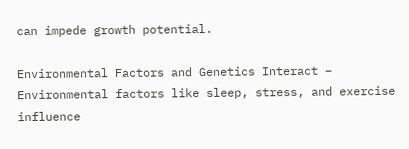can impede growth potential.

Environmental Factors and Genetics Interact – Environmental factors like sleep, stress, and exercise influence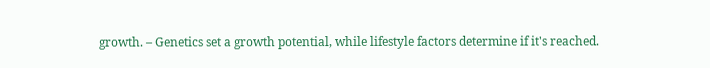growth. – Genetics set a growth potential, while lifestyle factors determine if it's reached.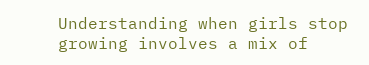Understanding when girls stop growing involves a mix of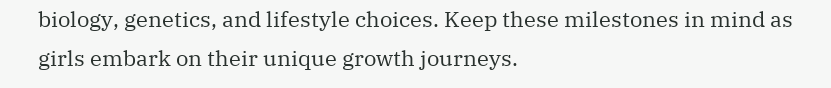biology, genetics, and lifestyle choices. Keep these milestones in mind as girls embark on their unique growth journeys.